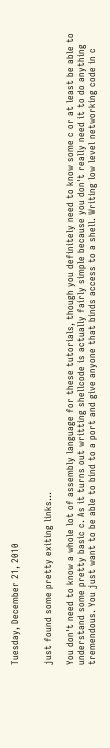Tuesday, December 21, 2010


just found some pretty exiting links...

You don't need to know a whole lot of assembly language for these tutorials, though you definitely need to know some c or at least be able to understand some pretty basic c. As it turns out writting shellcode is actually fairly simple because you don't really need it to do anything tremendous. You just want to be able to bind to a port and give anyone that binds access to a shell. Writing low level networking code in c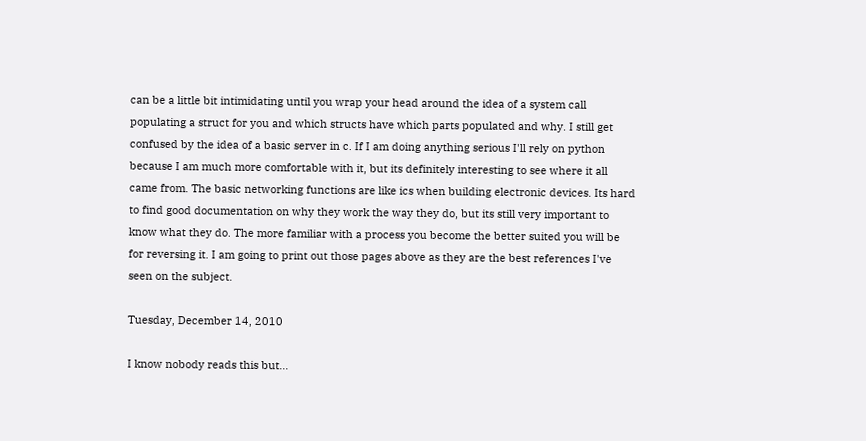can be a little bit intimidating until you wrap your head around the idea of a system call populating a struct for you and which structs have which parts populated and why. I still get confused by the idea of a basic server in c. If I am doing anything serious I'll rely on python because I am much more comfortable with it, but its definitely interesting to see where it all came from. The basic networking functions are like ics when building electronic devices. Its hard to find good documentation on why they work the way they do, but its still very important to know what they do. The more familiar with a process you become the better suited you will be for reversing it. I am going to print out those pages above as they are the best references I've seen on the subject.

Tuesday, December 14, 2010

I know nobody reads this but...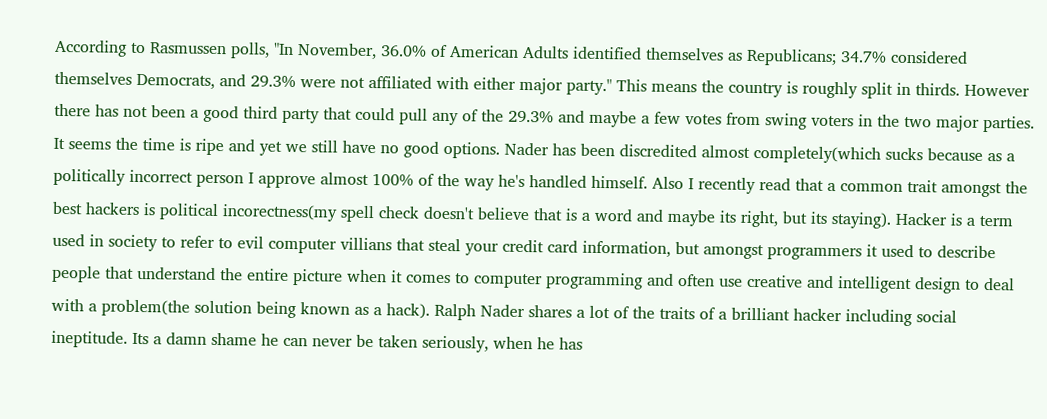According to Rasmussen polls, "In November, 36.0% of American Adults identified themselves as Republicans; 34.7% considered themselves Democrats, and 29.3% were not affiliated with either major party." This means the country is roughly split in thirds. However there has not been a good third party that could pull any of the 29.3% and maybe a few votes from swing voters in the two major parties. It seems the time is ripe and yet we still have no good options. Nader has been discredited almost completely(which sucks because as a politically incorrect person I approve almost 100% of the way he's handled himself. Also I recently read that a common trait amongst the best hackers is political incorectness(my spell check doesn't believe that is a word and maybe its right, but its staying). Hacker is a term used in society to refer to evil computer villians that steal your credit card information, but amongst programmers it used to describe people that understand the entire picture when it comes to computer programming and often use creative and intelligent design to deal with a problem(the solution being known as a hack). Ralph Nader shares a lot of the traits of a brilliant hacker including social ineptitude. Its a damn shame he can never be taken seriously, when he has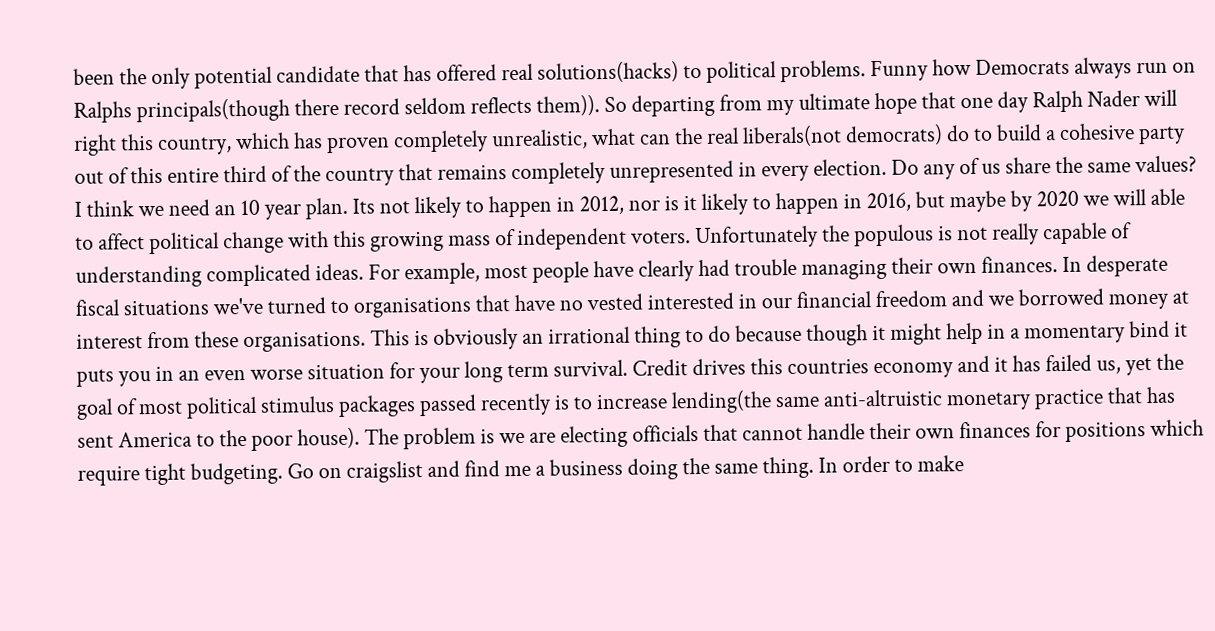been the only potential candidate that has offered real solutions(hacks) to political problems. Funny how Democrats always run on Ralphs principals(though there record seldom reflects them)). So departing from my ultimate hope that one day Ralph Nader will right this country, which has proven completely unrealistic, what can the real liberals(not democrats) do to build a cohesive party out of this entire third of the country that remains completely unrepresented in every election. Do any of us share the same values?
I think we need an 10 year plan. Its not likely to happen in 2012, nor is it likely to happen in 2016, but maybe by 2020 we will able to affect political change with this growing mass of independent voters. Unfortunately the populous is not really capable of understanding complicated ideas. For example, most people have clearly had trouble managing their own finances. In desperate fiscal situations we've turned to organisations that have no vested interested in our financial freedom and we borrowed money at interest from these organisations. This is obviously an irrational thing to do because though it might help in a momentary bind it puts you in an even worse situation for your long term survival. Credit drives this countries economy and it has failed us, yet the goal of most political stimulus packages passed recently is to increase lending(the same anti-altruistic monetary practice that has sent America to the poor house). The problem is we are electing officials that cannot handle their own finances for positions which require tight budgeting. Go on craigslist and find me a business doing the same thing. In order to make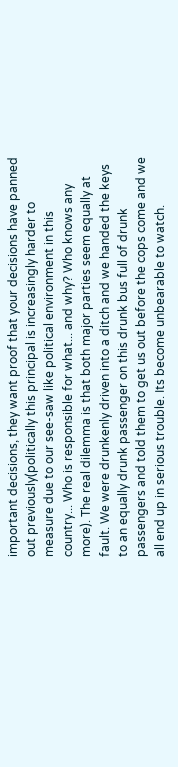important decisions, they want proof that your decisions have panned out previously(politically this principal is increasingly harder to measure due to our see-saw like political environment in this country... Who is responsible for what... and why? Who knows any more). The real dilemma is that both major parties seem equally at fault. We were drunkenly driven into a ditch and we handed the keys to an equally drunk passenger on this drunk bus full of drunk passengers and told them to get us out before the cops come and we all end up in serious trouble. Its become unbearable to watch.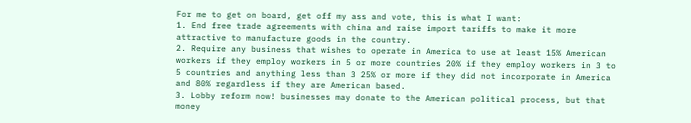For me to get on board, get off my ass and vote, this is what I want:
1. End free trade agreements with china and raise import tariffs to make it more attractive to manufacture goods in the country.
2. Require any business that wishes to operate in America to use at least 15% American workers if they employ workers in 5 or more countries 20% if they employ workers in 3 to 5 countries and anything less than 3 25% or more if they did not incorporate in America and 80% regardless if they are American based.
3. Lobby reform now! businesses may donate to the American political process, but that money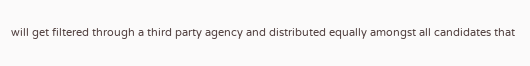will get filtered through a third party agency and distributed equally amongst all candidates that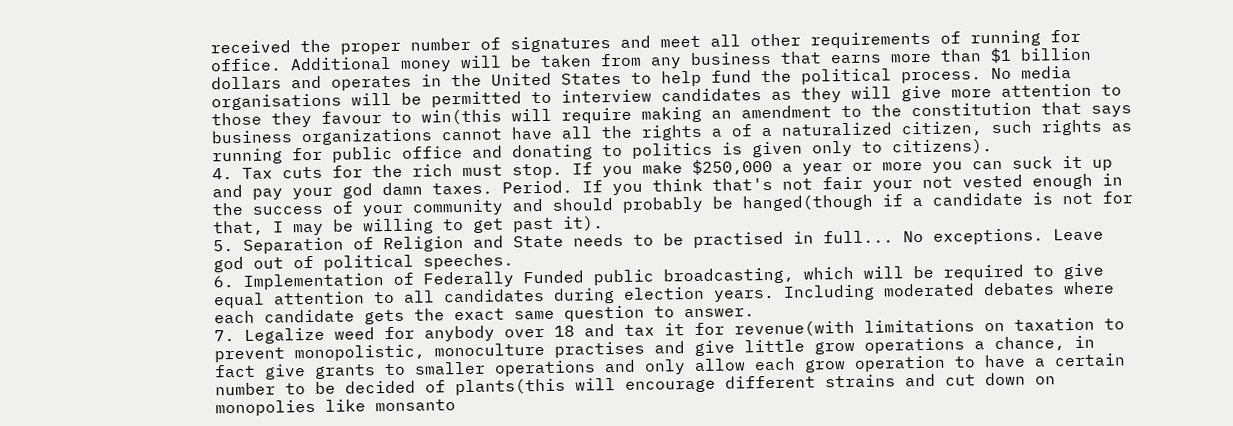received the proper number of signatures and meet all other requirements of running for office. Additional money will be taken from any business that earns more than $1 billion dollars and operates in the United States to help fund the political process. No media organisations will be permitted to interview candidates as they will give more attention to those they favour to win(this will require making an amendment to the constitution that says business organizations cannot have all the rights a of a naturalized citizen, such rights as running for public office and donating to politics is given only to citizens).
4. Tax cuts for the rich must stop. If you make $250,000 a year or more you can suck it up and pay your god damn taxes. Period. If you think that's not fair your not vested enough in the success of your community and should probably be hanged(though if a candidate is not for that, I may be willing to get past it).
5. Separation of Religion and State needs to be practised in full... No exceptions. Leave god out of political speeches.
6. Implementation of Federally Funded public broadcasting, which will be required to give equal attention to all candidates during election years. Including moderated debates where each candidate gets the exact same question to answer.
7. Legalize weed for anybody over 18 and tax it for revenue(with limitations on taxation to prevent monopolistic, monoculture practises and give little grow operations a chance, in fact give grants to smaller operations and only allow each grow operation to have a certain number to be decided of plants(this will encourage different strains and cut down on monopolies like monsanto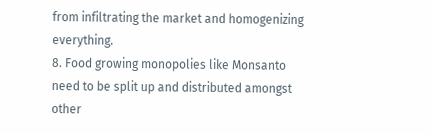from infiltrating the market and homogenizing everything.
8. Food growing monopolies like Monsanto need to be split up and distributed amongst other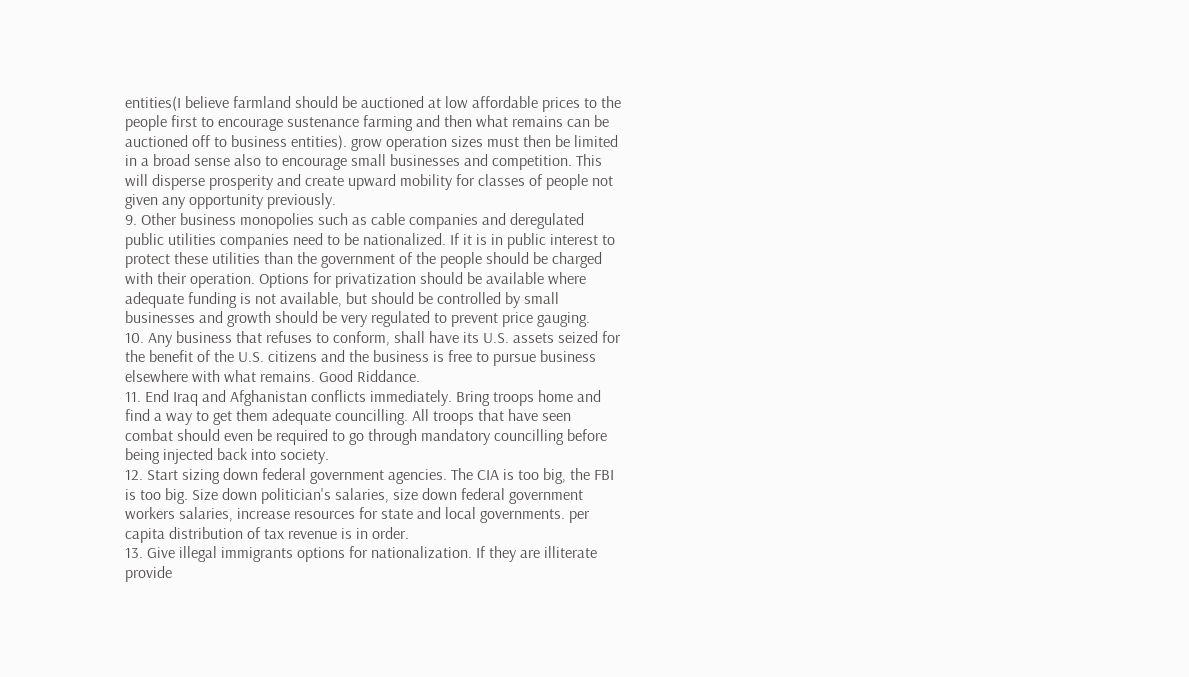entities(I believe farmland should be auctioned at low affordable prices to the people first to encourage sustenance farming and then what remains can be auctioned off to business entities). grow operation sizes must then be limited in a broad sense also to encourage small businesses and competition. This will disperse prosperity and create upward mobility for classes of people not given any opportunity previously.
9. Other business monopolies such as cable companies and deregulated public utilities companies need to be nationalized. If it is in public interest to protect these utilities than the government of the people should be charged with their operation. Options for privatization should be available where adequate funding is not available, but should be controlled by small businesses and growth should be very regulated to prevent price gauging.
10. Any business that refuses to conform, shall have its U.S. assets seized for the benefit of the U.S. citizens and the business is free to pursue business elsewhere with what remains. Good Riddance.
11. End Iraq and Afghanistan conflicts immediately. Bring troops home and find a way to get them adequate councilling. All troops that have seen combat should even be required to go through mandatory councilling before being injected back into society.
12. Start sizing down federal government agencies. The CIA is too big, the FBI is too big. Size down politician's salaries, size down federal government workers salaries, increase resources for state and local governments. per capita distribution of tax revenue is in order.
13. Give illegal immigrants options for nationalization. If they are illiterate provide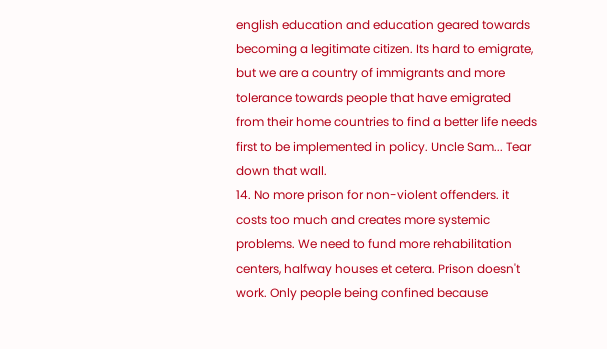english education and education geared towards becoming a legitimate citizen. Its hard to emigrate, but we are a country of immigrants and more tolerance towards people that have emigrated from their home countries to find a better life needs first to be implemented in policy. Uncle Sam... Tear down that wall.
14. No more prison for non-violent offenders. it costs too much and creates more systemic problems. We need to fund more rehabilitation centers, halfway houses et cetera. Prison doesn't work. Only people being confined because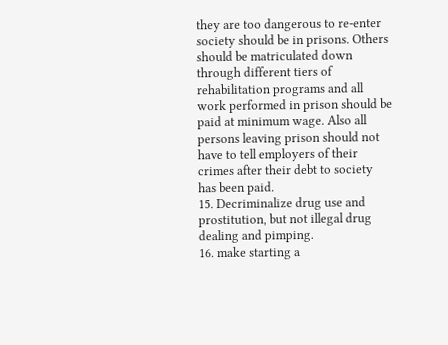they are too dangerous to re-enter society should be in prisons. Others should be matriculated down through different tiers of rehabilitation programs and all work performed in prison should be paid at minimum wage. Also all persons leaving prison should not have to tell employers of their crimes after their debt to society has been paid.
15. Decriminalize drug use and prostitution, but not illegal drug dealing and pimping.
16. make starting a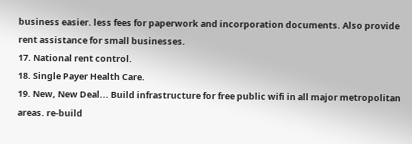business easier. less fees for paperwork and incorporation documents. Also provide rent assistance for small businesses.
17. National rent control.
18. Single Payer Health Care.
19. New, New Deal... Build infrastructure for free public wifi in all major metropolitan areas. re-build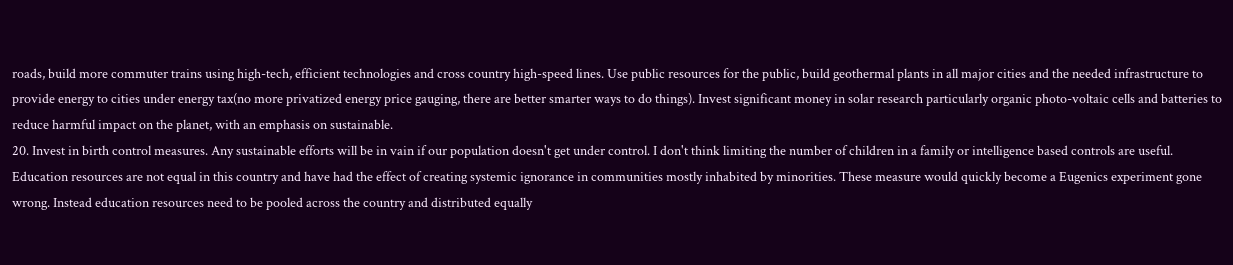roads, build more commuter trains using high-tech, efficient technologies and cross country high-speed lines. Use public resources for the public, build geothermal plants in all major cities and the needed infrastructure to provide energy to cities under energy tax(no more privatized energy price gauging, there are better smarter ways to do things). Invest significant money in solar research particularly organic photo-voltaic cells and batteries to reduce harmful impact on the planet, with an emphasis on sustainable.
20. Invest in birth control measures. Any sustainable efforts will be in vain if our population doesn't get under control. I don't think limiting the number of children in a family or intelligence based controls are useful. Education resources are not equal in this country and have had the effect of creating systemic ignorance in communities mostly inhabited by minorities. These measure would quickly become a Eugenics experiment gone wrong. Instead education resources need to be pooled across the country and distributed equally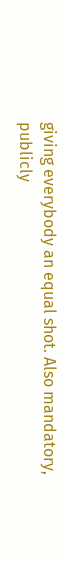giving everybody an equal shot. Also mandatory, publicly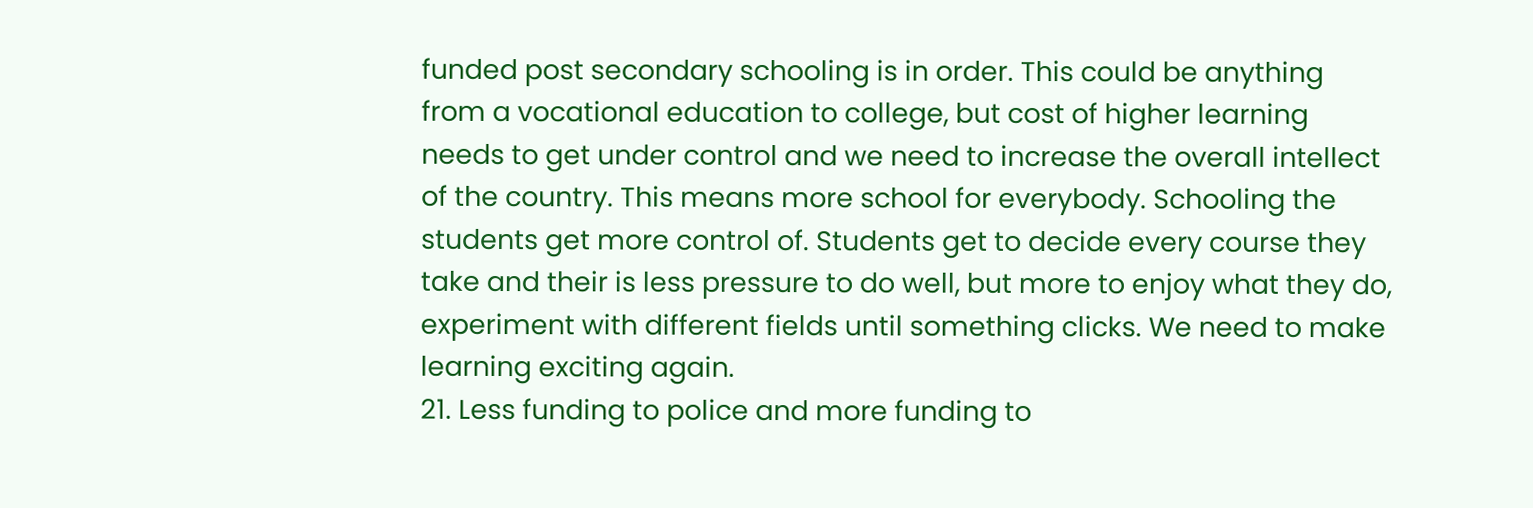funded post secondary schooling is in order. This could be anything from a vocational education to college, but cost of higher learning needs to get under control and we need to increase the overall intellect of the country. This means more school for everybody. Schooling the students get more control of. Students get to decide every course they take and their is less pressure to do well, but more to enjoy what they do, experiment with different fields until something clicks. We need to make learning exciting again.
21. Less funding to police and more funding to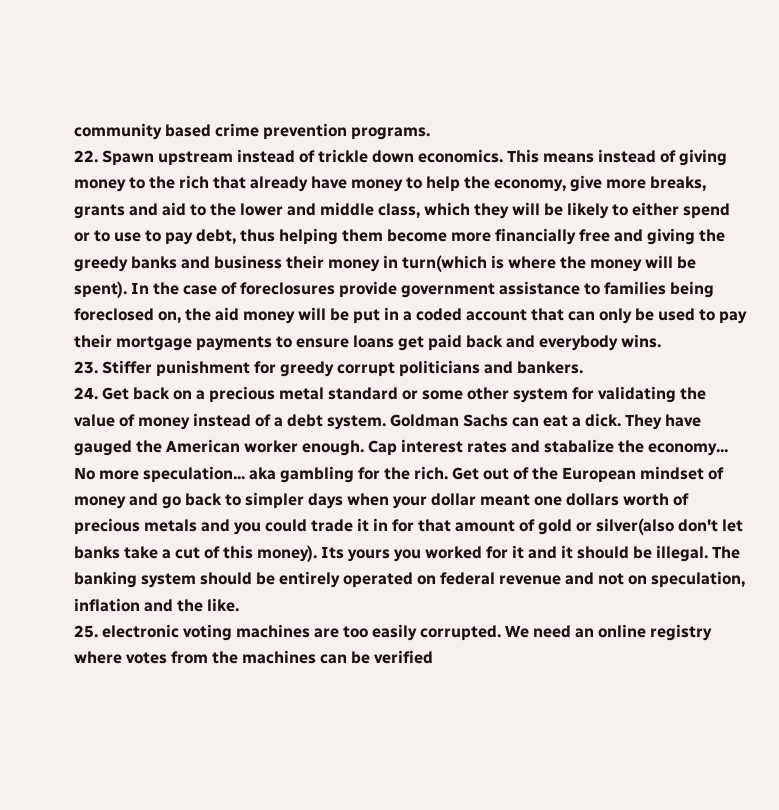community based crime prevention programs.
22. Spawn upstream instead of trickle down economics. This means instead of giving money to the rich that already have money to help the economy, give more breaks, grants and aid to the lower and middle class, which they will be likely to either spend or to use to pay debt, thus helping them become more financially free and giving the greedy banks and business their money in turn(which is where the money will be spent). In the case of foreclosures provide government assistance to families being foreclosed on, the aid money will be put in a coded account that can only be used to pay their mortgage payments to ensure loans get paid back and everybody wins.
23. Stiffer punishment for greedy corrupt politicians and bankers.
24. Get back on a precious metal standard or some other system for validating the value of money instead of a debt system. Goldman Sachs can eat a dick. They have gauged the American worker enough. Cap interest rates and stabalize the economy... No more speculation... aka gambling for the rich. Get out of the European mindset of money and go back to simpler days when your dollar meant one dollars worth of precious metals and you could trade it in for that amount of gold or silver(also don't let banks take a cut of this money). Its yours you worked for it and it should be illegal. The banking system should be entirely operated on federal revenue and not on speculation, inflation and the like.
25. electronic voting machines are too easily corrupted. We need an online registry where votes from the machines can be verified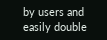by users and easily double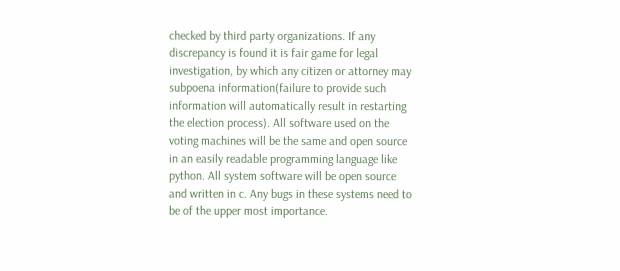checked by third party organizations. If any discrepancy is found it is fair game for legal investigation, by which any citizen or attorney may subpoena information(failure to provide such information will automatically result in restarting the election process). All software used on the voting machines will be the same and open source in an easily readable programming language like python. All system software will be open source and written in c. Any bugs in these systems need to be of the upper most importance.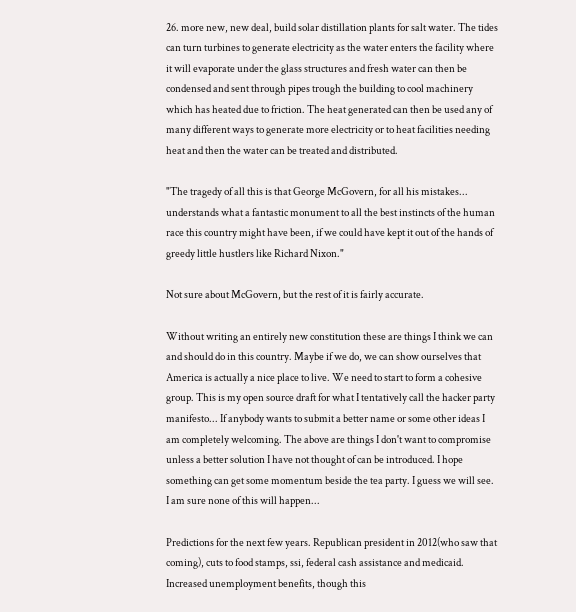26. more new, new deal, build solar distillation plants for salt water. The tides can turn turbines to generate electricity as the water enters the facility where it will evaporate under the glass structures and fresh water can then be condensed and sent through pipes trough the building to cool machinery which has heated due to friction. The heat generated can then be used any of many different ways to generate more electricity or to heat facilities needing heat and then the water can be treated and distributed.

"The tragedy of all this is that George McGovern, for all his mistakes... understands what a fantastic monument to all the best instincts of the human race this country might have been, if we could have kept it out of the hands of greedy little hustlers like Richard Nixon."

Not sure about McGovern, but the rest of it is fairly accurate.

Without writing an entirely new constitution these are things I think we can and should do in this country. Maybe if we do, we can show ourselves that America is actually a nice place to live. We need to start to form a cohesive group. This is my open source draft for what I tentatively call the hacker party manifesto... If anybody wants to submit a better name or some other ideas I am completely welcoming. The above are things I don't want to compromise unless a better solution I have not thought of can be introduced. I hope something can get some momentum beside the tea party. I guess we will see. I am sure none of this will happen...

Predictions for the next few years. Republican president in 2012(who saw that coming), cuts to food stamps, ssi, federal cash assistance and medicaid. Increased unemployment benefits, though this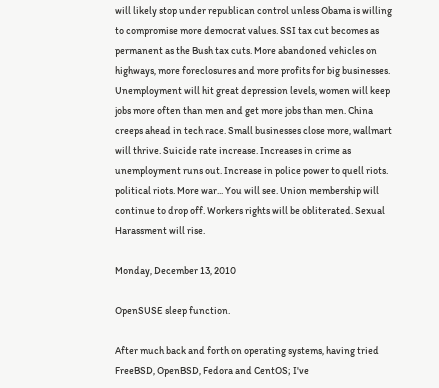will likely stop under republican control unless Obama is willing to compromise more democrat values. SSI tax cut becomes as permanent as the Bush tax cuts. More abandoned vehicles on highways, more foreclosures and more profits for big businesses. Unemployment will hit great depression levels, women will keep jobs more often than men and get more jobs than men. China creeps ahead in tech race. Small businesses close more, wallmart will thrive. Suicide rate increase. Increases in crime as unemployment runs out. Increase in police power to quell riots. political riots. More war... You will see. Union membership will continue to drop off. Workers rights will be obliterated. Sexual Harassment will rise.

Monday, December 13, 2010

OpenSUSE sleep function.

After much back and forth on operating systems, having tried FreeBSD, OpenBSD, Fedora and CentOS; I've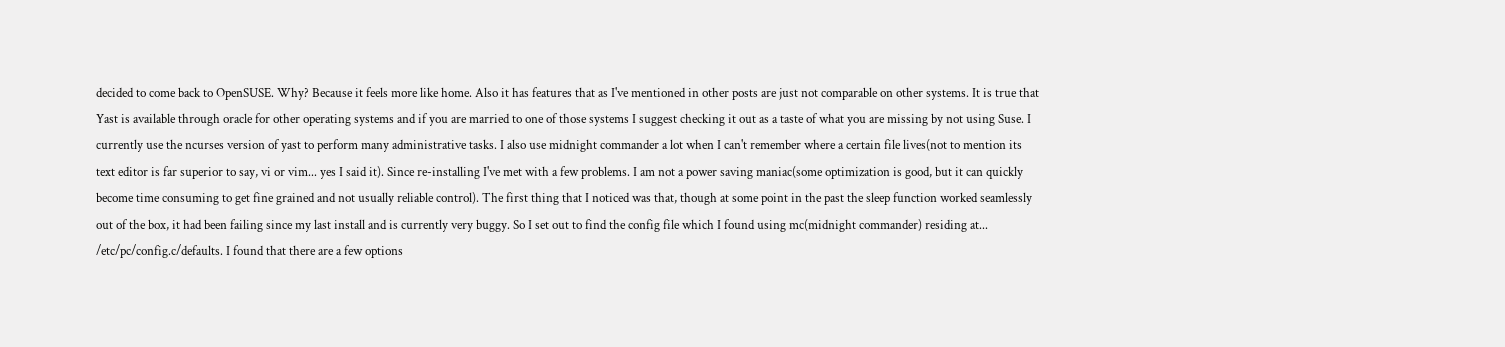decided to come back to OpenSUSE. Why? Because it feels more like home. Also it has features that as I've mentioned in other posts are just not comparable on other systems. It is true that Yast is available through oracle for other operating systems and if you are married to one of those systems I suggest checking it out as a taste of what you are missing by not using Suse. I currently use the ncurses version of yast to perform many administrative tasks. I also use midnight commander a lot when I can't remember where a certain file lives(not to mention its text editor is far superior to say, vi or vim... yes I said it). Since re-installing I've met with a few problems. I am not a power saving maniac(some optimization is good, but it can quickly become time consuming to get fine grained and not usually reliable control). The first thing that I noticed was that, though at some point in the past the sleep function worked seamlessly out of the box, it had been failing since my last install and is currently very buggy. So I set out to find the config file which I found using mc(midnight commander) residing at... /etc/pc/config.c/defaults. I found that there are a few options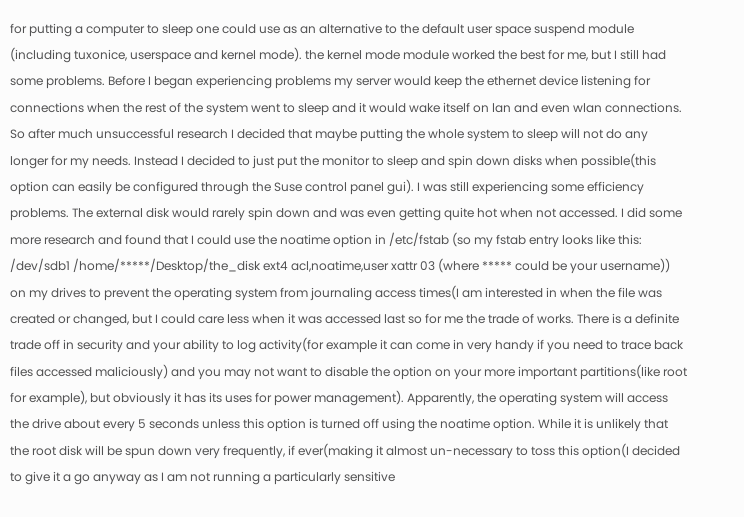for putting a computer to sleep one could use as an alternative to the default user space suspend module (including tuxonice, userspace and kernel mode). the kernel mode module worked the best for me, but I still had some problems. Before I began experiencing problems my server would keep the ethernet device listening for connections when the rest of the system went to sleep and it would wake itself on lan and even wlan connections. So after much unsuccessful research I decided that maybe putting the whole system to sleep will not do any longer for my needs. Instead I decided to just put the monitor to sleep and spin down disks when possible(this option can easily be configured through the Suse control panel gui). I was still experiencing some efficiency problems. The external disk would rarely spin down and was even getting quite hot when not accessed. I did some more research and found that I could use the noatime option in /etc/fstab (so my fstab entry looks like this: /dev/sdb1 /home/*****/Desktop/the_disk ext4 acl,noatime,user xattr 03 (where ***** could be your username)) on my drives to prevent the operating system from journaling access times(I am interested in when the file was created or changed, but I could care less when it was accessed last so for me the trade of works. There is a definite trade off in security and your ability to log activity(for example it can come in very handy if you need to trace back files accessed maliciously) and you may not want to disable the option on your more important partitions(like root for example), but obviously it has its uses for power management). Apparently, the operating system will access the drive about every 5 seconds unless this option is turned off using the noatime option. While it is unlikely that the root disk will be spun down very frequently, if ever(making it almost un-necessary to toss this option(I decided to give it a go anyway as I am not running a particularly sensitive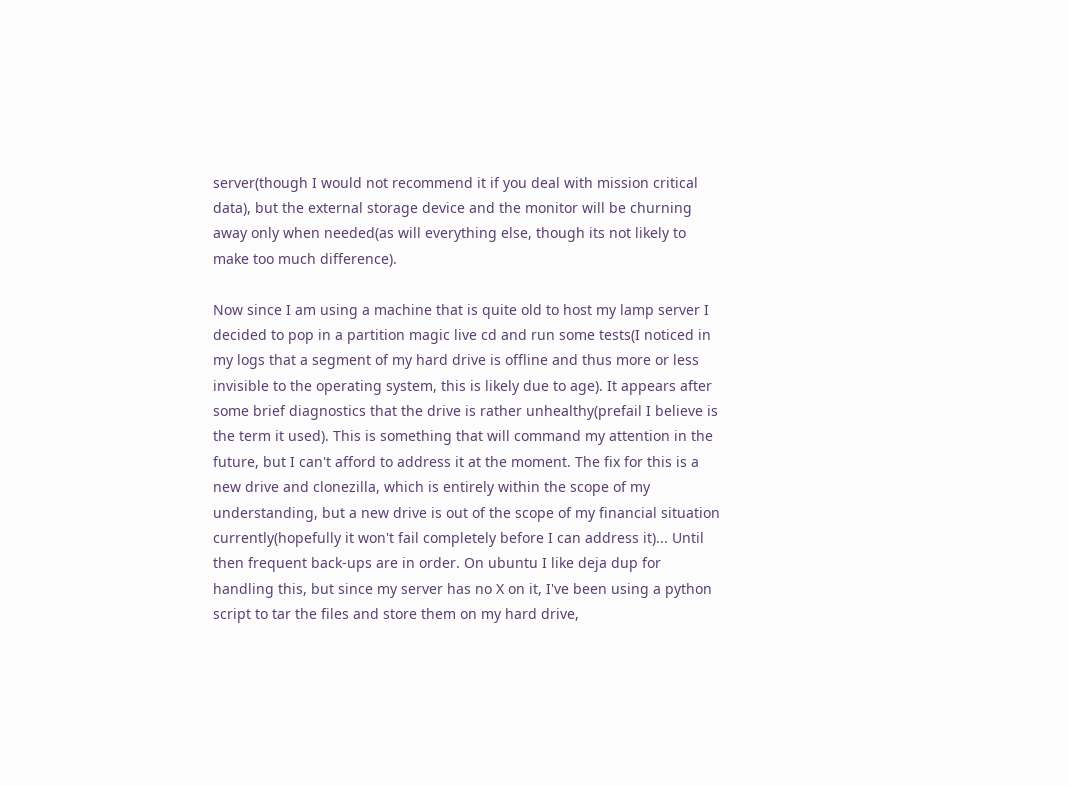server(though I would not recommend it if you deal with mission critical data), but the external storage device and the monitor will be churning away only when needed(as will everything else, though its not likely to make too much difference).

Now since I am using a machine that is quite old to host my lamp server I decided to pop in a partition magic live cd and run some tests(I noticed in my logs that a segment of my hard drive is offline and thus more or less invisible to the operating system, this is likely due to age). It appears after some brief diagnostics that the drive is rather unhealthy(prefail I believe is the term it used). This is something that will command my attention in the future, but I can't afford to address it at the moment. The fix for this is a new drive and clonezilla, which is entirely within the scope of my understanding, but a new drive is out of the scope of my financial situation currently(hopefully it won't fail completely before I can address it)... Until then frequent back-ups are in order. On ubuntu I like deja dup for handling this, but since my server has no X on it, I've been using a python script to tar the files and store them on my hard drive,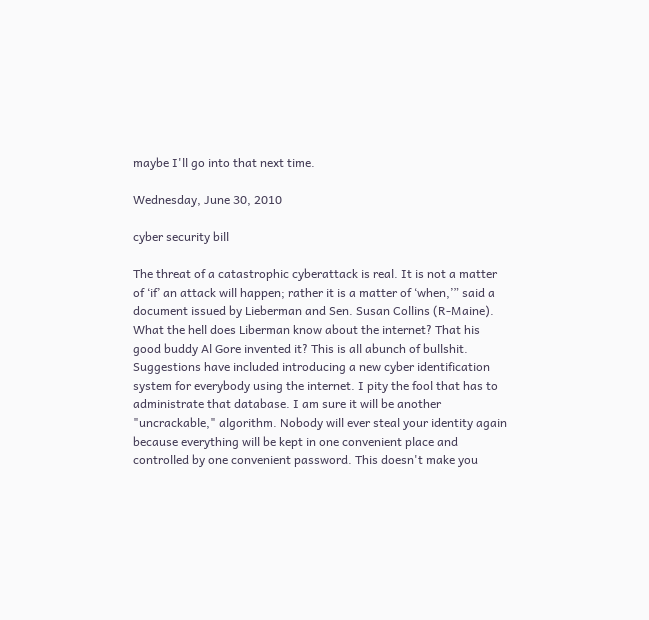maybe I'll go into that next time.

Wednesday, June 30, 2010

cyber security bill

The threat of a catastrophic cyberattack is real. It is not a matter of ‘if’ an attack will happen; rather it is a matter of ‘when,’” said a document issued by Lieberman and Sen. Susan Collins (R-Maine).
What the hell does Liberman know about the internet? That his good buddy Al Gore invented it? This is all abunch of bullshit. Suggestions have included introducing a new cyber identification system for everybody using the internet. I pity the fool that has to administrate that database. I am sure it will be another "uncrackable," algorithm. Nobody will ever steal your identity again because everything will be kept in one convenient place and controlled by one convenient password. This doesn't make you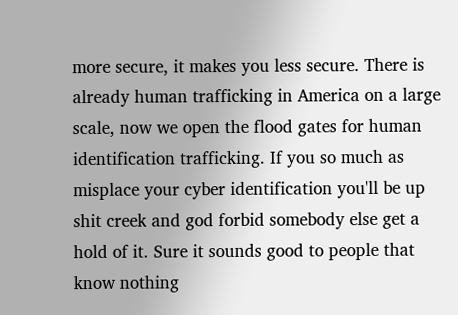more secure, it makes you less secure. There is already human trafficking in America on a large scale, now we open the flood gates for human identification trafficking. If you so much as misplace your cyber identification you'll be up shit creek and god forbid somebody else get a hold of it. Sure it sounds good to people that know nothing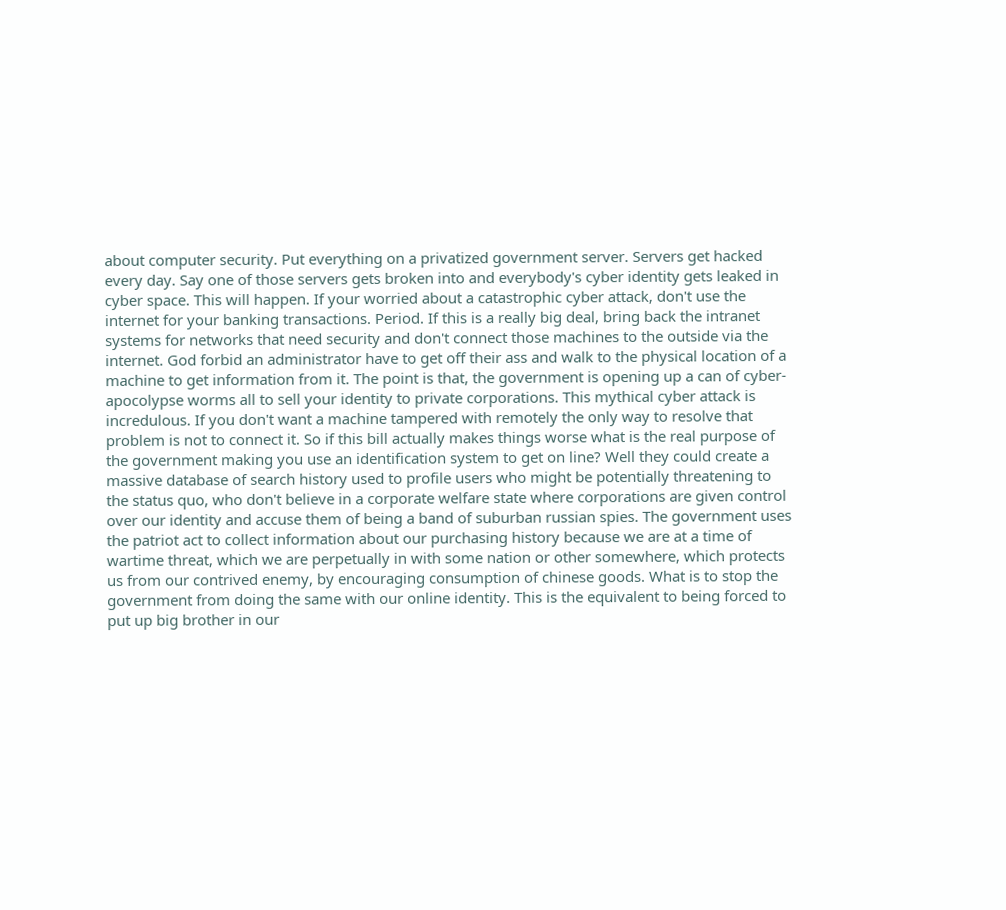about computer security. Put everything on a privatized government server. Servers get hacked every day. Say one of those servers gets broken into and everybody's cyber identity gets leaked in cyber space. This will happen. If your worried about a catastrophic cyber attack, don't use the internet for your banking transactions. Period. If this is a really big deal, bring back the intranet systems for networks that need security and don't connect those machines to the outside via the internet. God forbid an administrator have to get off their ass and walk to the physical location of a machine to get information from it. The point is that, the government is opening up a can of cyber-apocolypse worms all to sell your identity to private corporations. This mythical cyber attack is incredulous. If you don't want a machine tampered with remotely the only way to resolve that problem is not to connect it. So if this bill actually makes things worse what is the real purpose of the government making you use an identification system to get on line? Well they could create a massive database of search history used to profile users who might be potentially threatening to the status quo, who don't believe in a corporate welfare state where corporations are given control over our identity and accuse them of being a band of suburban russian spies. The government uses the patriot act to collect information about our purchasing history because we are at a time of wartime threat, which we are perpetually in with some nation or other somewhere, which protects us from our contrived enemy, by encouraging consumption of chinese goods. What is to stop the government from doing the same with our online identity. This is the equivalent to being forced to put up big brother in our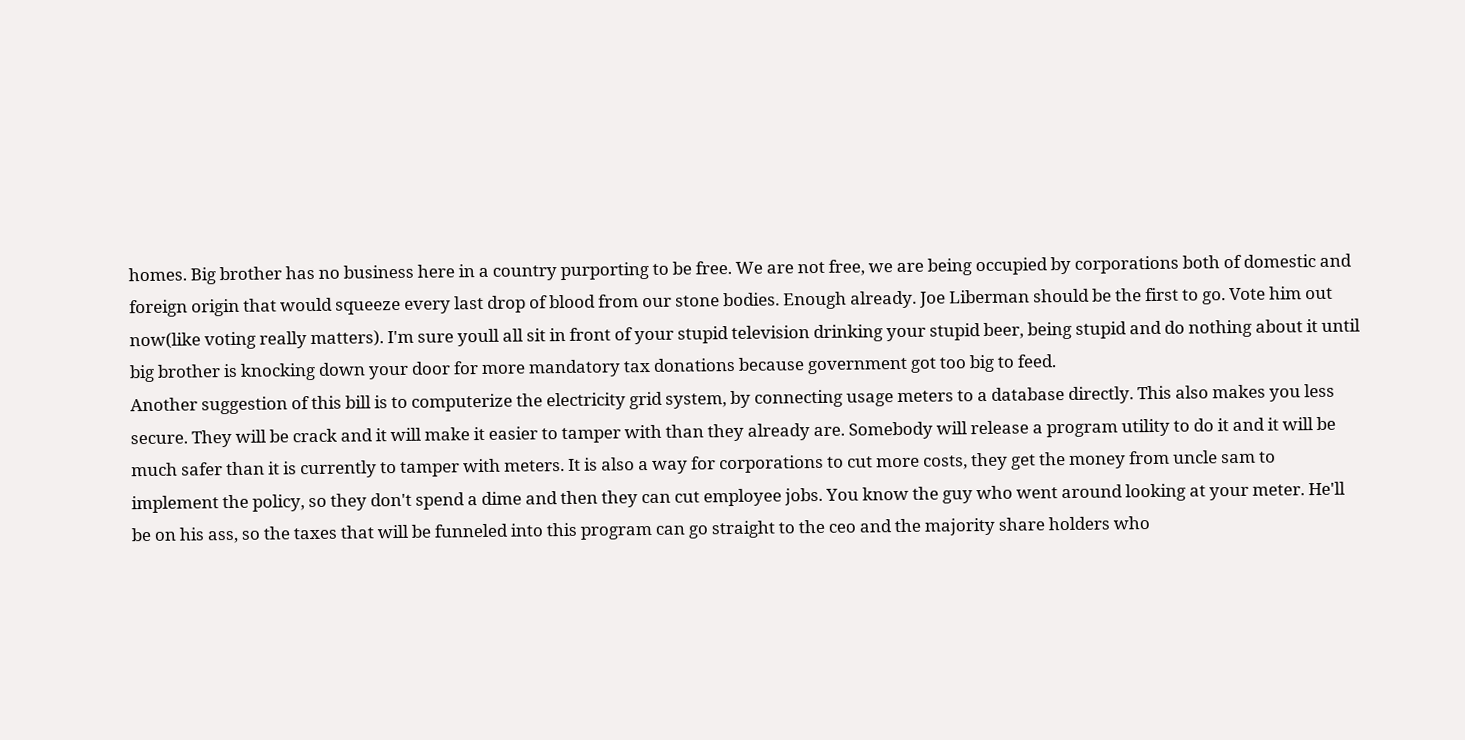homes. Big brother has no business here in a country purporting to be free. We are not free, we are being occupied by corporations both of domestic and foreign origin that would squeeze every last drop of blood from our stone bodies. Enough already. Joe Liberman should be the first to go. Vote him out now(like voting really matters). I'm sure youll all sit in front of your stupid television drinking your stupid beer, being stupid and do nothing about it until big brother is knocking down your door for more mandatory tax donations because government got too big to feed.
Another suggestion of this bill is to computerize the electricity grid system, by connecting usage meters to a database directly. This also makes you less secure. They will be crack and it will make it easier to tamper with than they already are. Somebody will release a program utility to do it and it will be much safer than it is currently to tamper with meters. It is also a way for corporations to cut more costs, they get the money from uncle sam to implement the policy, so they don't spend a dime and then they can cut employee jobs. You know the guy who went around looking at your meter. He'll be on his ass, so the taxes that will be funneled into this program can go straight to the ceo and the majority share holders who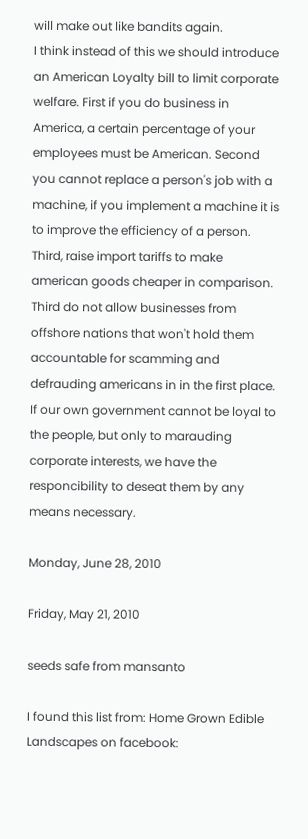will make out like bandits again.
I think instead of this we should introduce an American Loyalty bill to limit corporate welfare. First if you do business in America, a certain percentage of your employees must be American. Second you cannot replace a person's job with a machine, if you implement a machine it is to improve the efficiency of a person. Third, raise import tariffs to make american goods cheaper in comparison. Third do not allow businesses from offshore nations that won't hold them accountable for scamming and defrauding americans in in the first place.
If our own government cannot be loyal to the people, but only to marauding corporate interests, we have the responcibility to deseat them by any means necessary.

Monday, June 28, 2010

Friday, May 21, 2010

seeds safe from mansanto

I found this list from: Home Grown Edible Landscapes on facebook: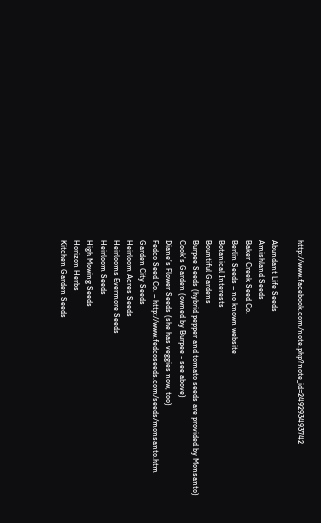http://www.facebook.com/note.php?note_id=249293493742

Abundant Life Seeds
Amishland Seeds
Baker Creek Seed Co.
Berlin Seeds – no known website
Botanical Interests
Bountiful Gardens
Burpee Seeds (hybrid pepper and tomato seeds are provided by Monsanto)
Cook's Garden (owned by Burpee - see above)
Diane’s Flower Seeds (she has veggies now, too)
Fedco Seed Co. – http://www.fedcoseeds.com/seeds/monsanto.htm
Garden City Seeds
Heirloom Acres Seeds
Heirlooms Evermore Seeds
Heirloom Seeds
High Mowing Seeds
Horizon Herbs
Kitchen Garden Seeds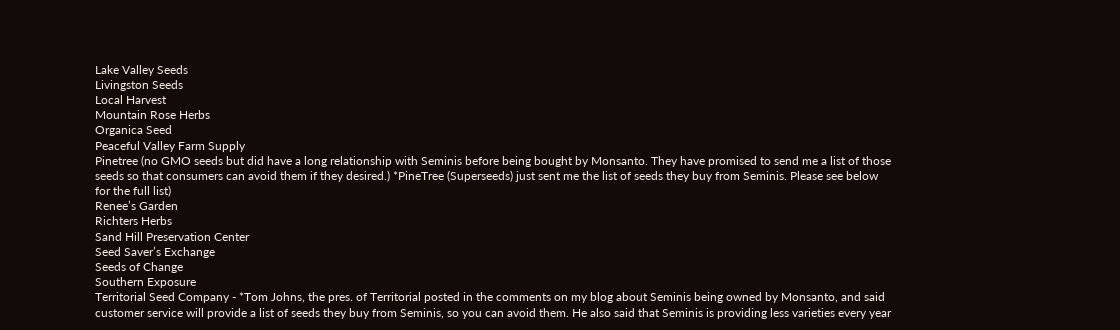Lake Valley Seeds
Livingston Seeds
Local Harvest
Mountain Rose Herbs
Organica Seed
Peaceful Valley Farm Supply
Pinetree (no GMO seeds but did have a long relationship with Seminis before being bought by Monsanto. They have promised to send me a list of those seeds so that consumers can avoid them if they desired.) *PineTree (Superseeds) just sent me the list of seeds they buy from Seminis. Please see below for the full list)
Renee’s Garden
Richters Herbs
Sand Hill Preservation Center
Seed Saver’s Exchange
Seeds of Change
Southern Exposure
Territorial Seed Company - *Tom Johns, the pres. of Territorial posted in the comments on my blog about Seminis being owned by Monsanto, and said customer service will provide a list of seeds they buy from Seminis, so you can avoid them. He also said that Seminis is providing less varieties every year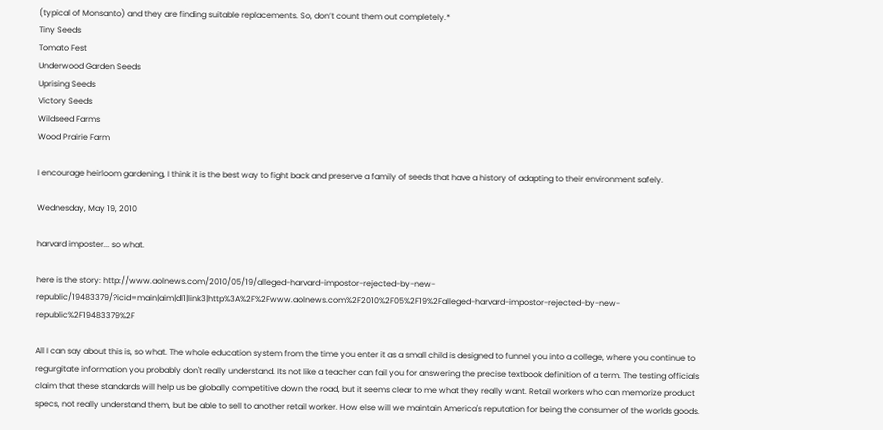(typical of Monsanto) and they are finding suitable replacements. So, don’t count them out completely.*
Tiny Seeds
Tomato Fest
Underwood Garden Seeds
Uprising Seeds
Victory Seeds
Wildseed Farms
Wood Prairie Farm

I encourage heirloom gardening, I think it is the best way to fight back and preserve a family of seeds that have a history of adapting to their environment safely.

Wednesday, May 19, 2010

harvard imposter... so what.

here is the story: http://www.aolnews.com/2010/05/19/alleged-harvard-impostor-rejected-by-new-republic/19483379/?icid=main|aim|dl1|link3|http%3A%2F%2Fwww.aolnews.com%2F2010%2F05%2F19%2Falleged-harvard-impostor-rejected-by-new-republic%2F19483379%2F

All I can say about this is, so what. The whole education system from the time you enter it as a small child is designed to funnel you into a college, where you continue to regurgitate information you probably don't really understand. Its not like a teacher can fail you for answering the precise textbook definition of a term. The testing officials claim that these standards will help us be globally competitive down the road, but it seems clear to me what they really want. Retail workers who can memorize product specs, not really understand them, but be able to sell to another retail worker. How else will we maintain America's reputation for being the consumer of the worlds goods.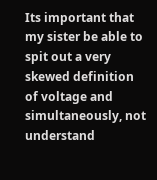Its important that my sister be able to spit out a very skewed definition of voltage and simultaneously, not understand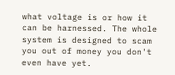what voltage is or how it can be harnessed. The whole system is designed to scam you out of money you don't even have yet.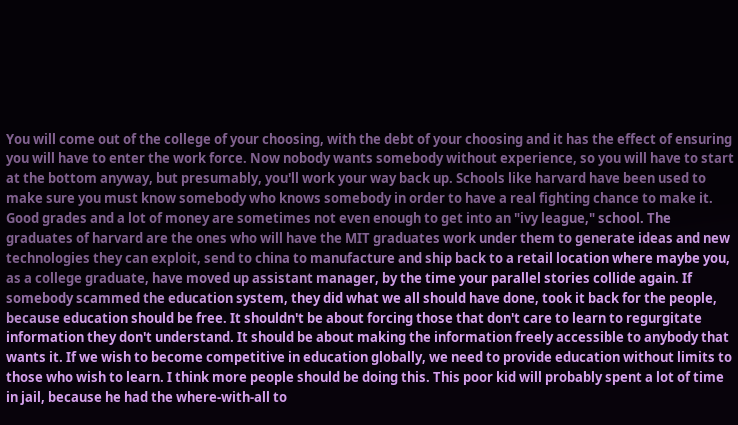You will come out of the college of your choosing, with the debt of your choosing and it has the effect of ensuring you will have to enter the work force. Now nobody wants somebody without experience, so you will have to start at the bottom anyway, but presumably, you'll work your way back up. Schools like harvard have been used to make sure you must know somebody who knows somebody in order to have a real fighting chance to make it. Good grades and a lot of money are sometimes not even enough to get into an "ivy league," school. The graduates of harvard are the ones who will have the MIT graduates work under them to generate ideas and new technologies they can exploit, send to china to manufacture and ship back to a retail location where maybe you, as a college graduate, have moved up assistant manager, by the time your parallel stories collide again. If somebody scammed the education system, they did what we all should have done, took it back for the people, because education should be free. It shouldn't be about forcing those that don't care to learn to regurgitate information they don't understand. It should be about making the information freely accessible to anybody that wants it. If we wish to become competitive in education globally, we need to provide education without limits to those who wish to learn. I think more people should be doing this. This poor kid will probably spent a lot of time in jail, because he had the where-with-all to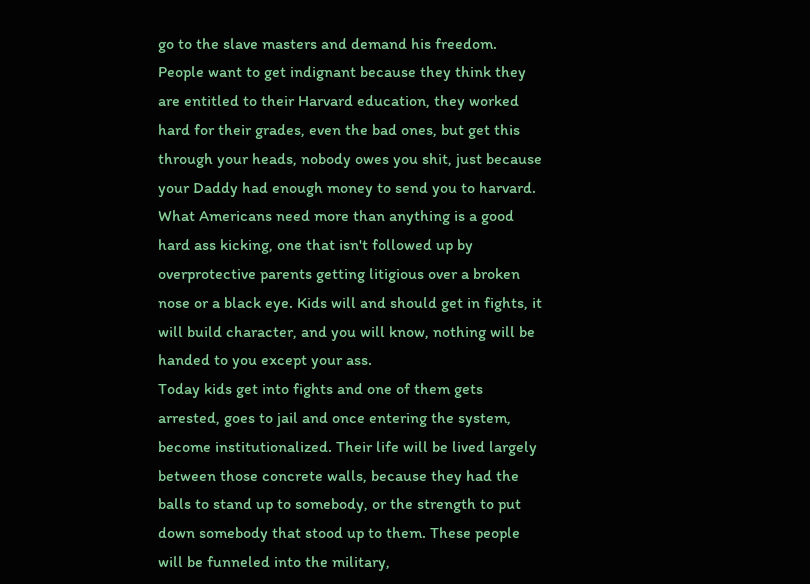go to the slave masters and demand his freedom. People want to get indignant because they think they are entitled to their Harvard education, they worked hard for their grades, even the bad ones, but get this through your heads, nobody owes you shit, just because your Daddy had enough money to send you to harvard.
What Americans need more than anything is a good hard ass kicking, one that isn't followed up by overprotective parents getting litigious over a broken nose or a black eye. Kids will and should get in fights, it will build character, and you will know, nothing will be handed to you except your ass.
Today kids get into fights and one of them gets arrested, goes to jail and once entering the system, become institutionalized. Their life will be lived largely between those concrete walls, because they had the balls to stand up to somebody, or the strength to put down somebody that stood up to them. These people will be funneled into the military,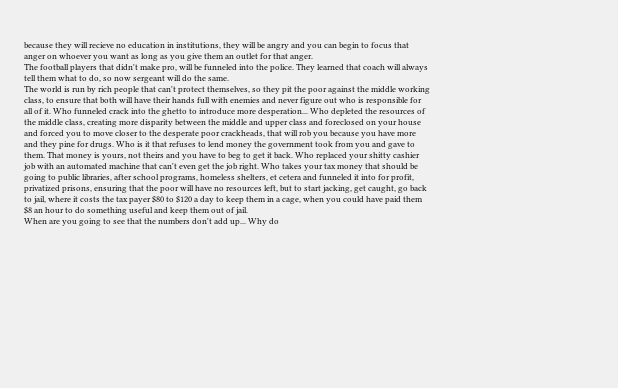because they will recieve no education in institutions, they will be angry and you can begin to focus that anger on whoever you want as long as you give them an outlet for that anger.
The football players that didn't make pro, will be funneled into the police. They learned that coach will always tell them what to do, so now sergeant will do the same.
The world is run by rich people that can't protect themselves, so they pit the poor against the middle working class, to ensure that both will have their hands full with enemies and never figure out who is responsible for all of it. Who funneled crack into the ghetto to introduce more desperation... Who depleted the resources of the middle class, creating more disparity between the middle and upper class and foreclosed on your house and forced you to move closer to the desperate poor crackheads, that will rob you because you have more and they pine for drugs. Who is it that refuses to lend money the government took from you and gave to them. That money is yours, not theirs and you have to beg to get it back. Who replaced your shitty cashier job with an automated machine that can't even get the job right. Who takes your tax money that should be going to public libraries, after school programs, homeless shelters, et cetera and funneled it into for profit, privatized prisons, ensuring that the poor will have no resources left, but to start jacking, get caught, go back to jail, where it costs the tax payer $80 to $120 a day to keep them in a cage, when you could have paid them $8 an hour to do something useful and keep them out of jail.
When are you going to see that the numbers don't add up... Why do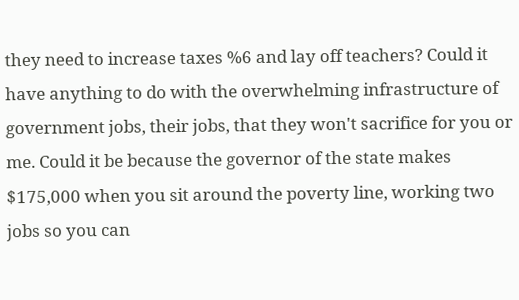they need to increase taxes %6 and lay off teachers? Could it have anything to do with the overwhelming infrastructure of government jobs, their jobs, that they won't sacrifice for you or me. Could it be because the governor of the state makes $175,000 when you sit around the poverty line, working two jobs so you can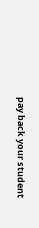pay back your student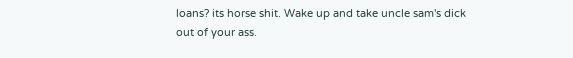loans? its horse shit. Wake up and take uncle sam's dick out of your ass.